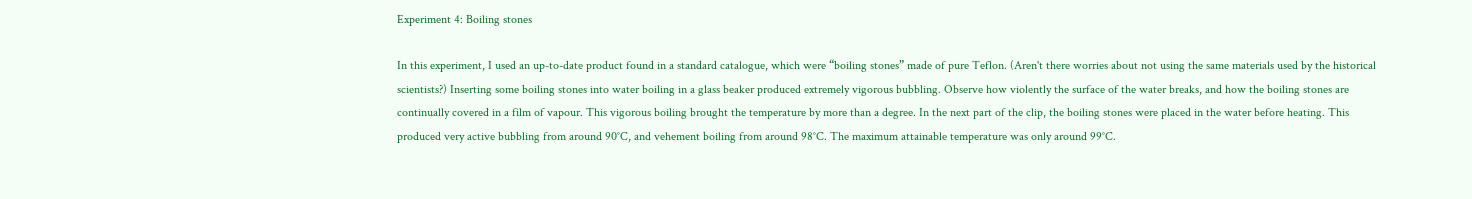Experiment 4: Boiling stones

In this experiment, I used an up-to-date product found in a standard catalogue, which were “boiling stones” made of pure Teflon. (Aren't there worries about not using the same materials used by the historical scientists?) Inserting some boiling stones into water boiling in a glass beaker produced extremely vigorous bubbling. Observe how violently the surface of the water breaks, and how the boiling stones are continually covered in a film of vapour. This vigorous boiling brought the temperature by more than a degree. In the next part of the clip, the boiling stones were placed in the water before heating. This produced very active bubbling from around 90°C, and vehement boiling from around 98°C. The maximum attainable temperature was only around 99°C.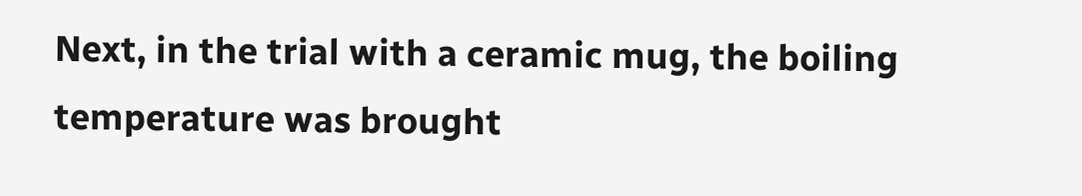Next, in the trial with a ceramic mug, the boiling temperature was brought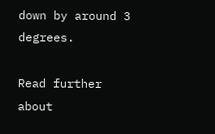down by around 3 degrees.

Read further about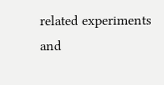related experiments and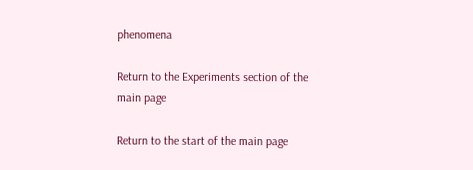phenomena

Return to the Experiments section of the main page

Return to the start of the main page